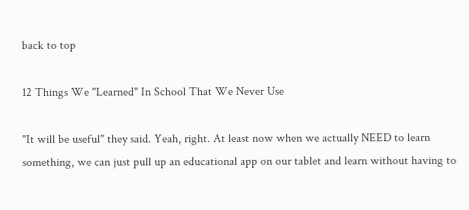back to top

12 Things We "Learned" In School That We Never Use

"It will be useful" they said. Yeah, right. At least now when we actually NEED to learn something, we can just pull up an educational app on our tablet and learn without having to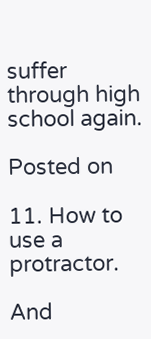suffer through high school again.

Posted on

11. How to use a protractor.

And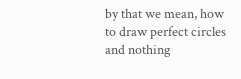by that we mean, how to draw perfect circles and nothing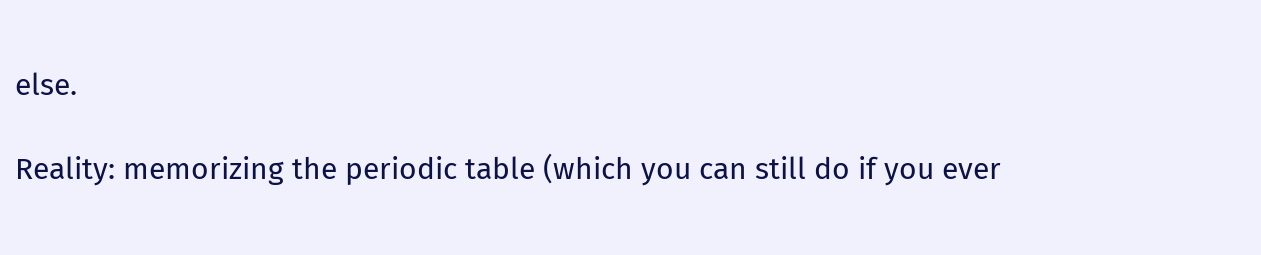else.

Reality: memorizing the periodic table (which you can still do if you ever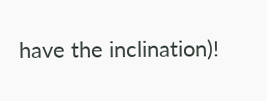have the inclination)!